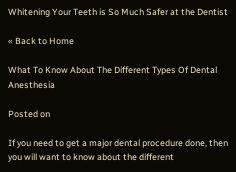Whitening Your Teeth is So Much Safer at the Dentist

« Back to Home

What To Know About The Different Types Of Dental Anesthesia

Posted on

If you need to get a major dental procedure done, then you will want to know about the different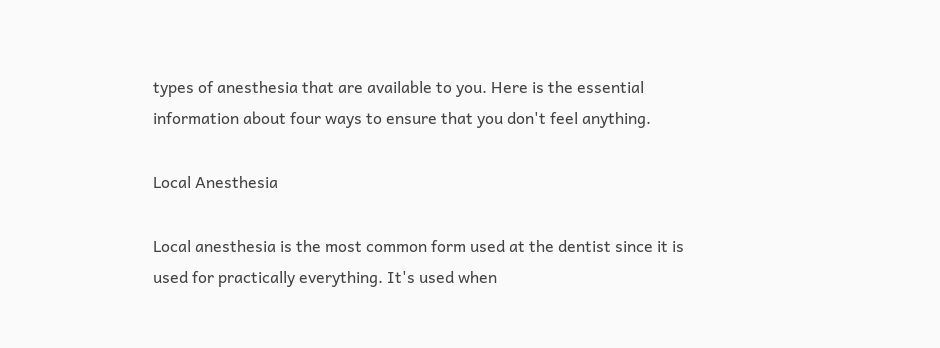types of anesthesia that are available to you. Here is the essential information about four ways to ensure that you don't feel anything.

Local Anesthesia

Local anesthesia is the most common form used at the dentist since it is used for practically everything. It's used when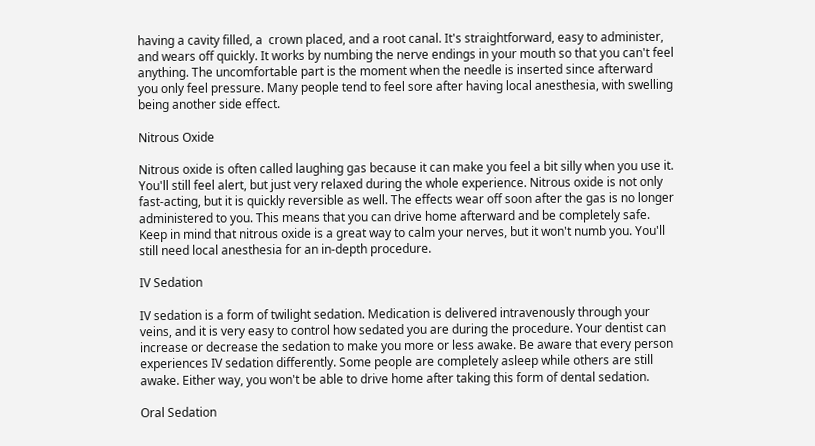having a cavity filled, a  crown placed, and a root canal. It's straightforward, easy to administer, and wears off quickly. It works by numbing the nerve endings in your mouth so that you can't feel anything. The uncomfortable part is the moment when the needle is inserted since afterward you only feel pressure. Many people tend to feel sore after having local anesthesia, with swelling being another side effect.

Nitrous Oxide

Nitrous oxide is often called laughing gas because it can make you feel a bit silly when you use it. You'll still feel alert, but just very relaxed during the whole experience. Nitrous oxide is not only fast-acting, but it is quickly reversible as well. The effects wear off soon after the gas is no longer administered to you. This means that you can drive home afterward and be completely safe. Keep in mind that nitrous oxide is a great way to calm your nerves, but it won't numb you. You'll still need local anesthesia for an in-depth procedure.

IV Sedation

IV sedation is a form of twilight sedation. Medication is delivered intravenously through your veins, and it is very easy to control how sedated you are during the procedure. Your dentist can increase or decrease the sedation to make you more or less awake. Be aware that every person experiences IV sedation differently. Some people are completely asleep while others are still awake. Either way, you won't be able to drive home after taking this form of dental sedation.

Oral Sedation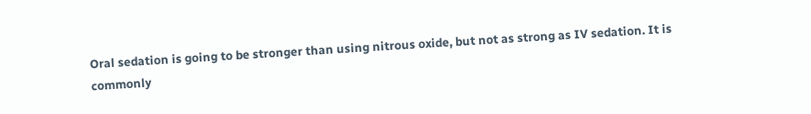Oral sedation is going to be stronger than using nitrous oxide, but not as strong as IV sedation. It is commonly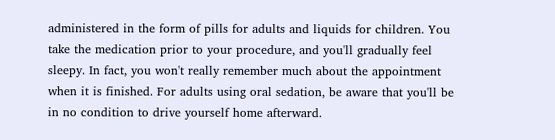administered in the form of pills for adults and liquids for children. You take the medication prior to your procedure, and you'll gradually feel sleepy. In fact, you won't really remember much about the appointment when it is finished. For adults using oral sedation, be aware that you'll be in no condition to drive yourself home afterward.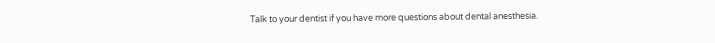Talk to your dentist if you have more questions about dental anesthesia.